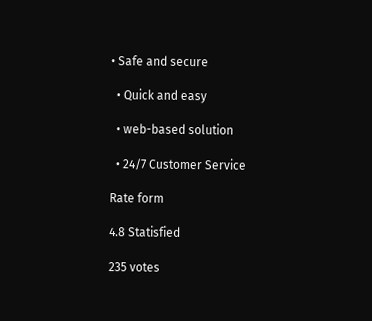• Safe and secure

  • Quick and easy

  • web-based solution

  • 24/7 Customer Service

Rate form

4.8 Statisfied

235 votes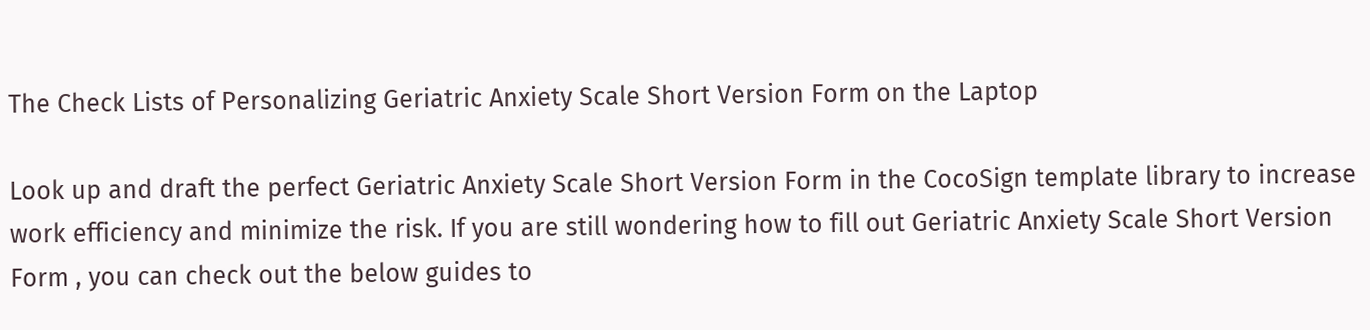The Check Lists of Personalizing Geriatric Anxiety Scale Short Version Form on the Laptop

Look up and draft the perfect Geriatric Anxiety Scale Short Version Form in the CocoSign template library to increase work efficiency and minimize the risk. If you are still wondering how to fill out Geriatric Anxiety Scale Short Version Form , you can check out the below guides to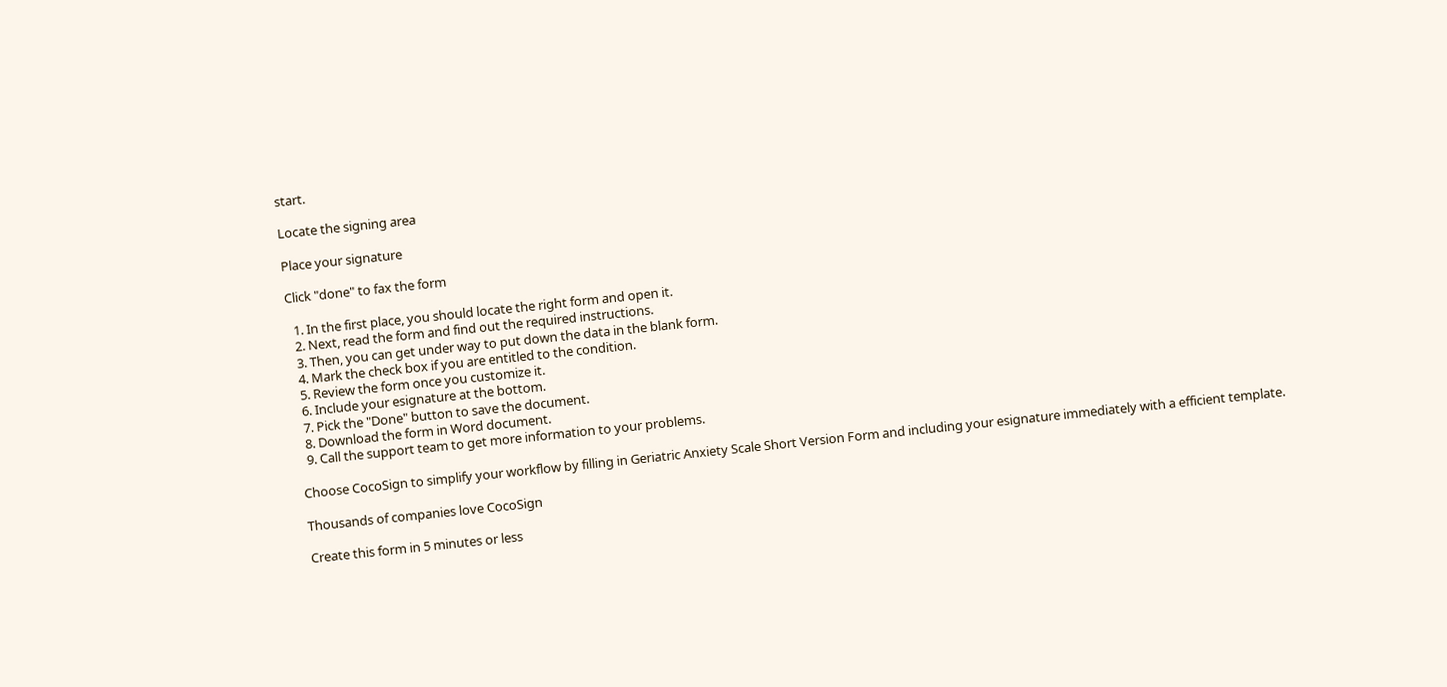start.

Locate the signing area

Place your signature

Click "done" to fax the form

  1. In the first place, you should locate the right form and open it.
  2. Next, read the form and find out the required instructions.
  3. Then, you can get under way to put down the data in the blank form.
  4. Mark the check box if you are entitled to the condition.
  5. Review the form once you customize it.
  6. Include your esignature at the bottom.
  7. Pick the "Done" button to save the document.
  8. Download the form in Word document.
  9. Call the support team to get more information to your problems.

Choose CocoSign to simplify your workflow by filling in Geriatric Anxiety Scale Short Version Form and including your esignature immediately with a efficient template.

Thousands of companies love CocoSign

Create this form in 5 minutes or less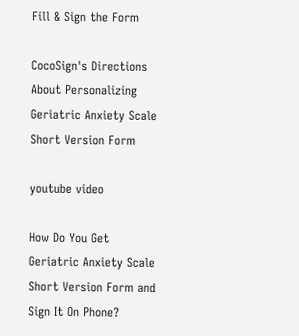Fill & Sign the Form

CocoSign's Directions About Personalizing Geriatric Anxiety Scale Short Version Form

youtube video

How Do You Get Geriatric Anxiety Scale Short Version Form and Sign It On Phone?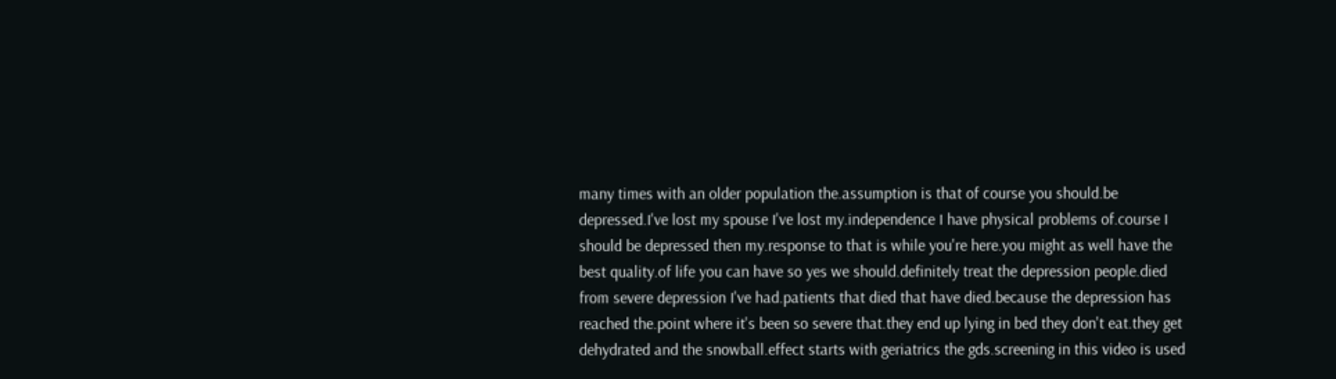many times with an older population the.assumption is that of course you should.be depressed.I've lost my spouse I've lost my.independence I have physical problems of.course I should be depressed then my.response to that is while you're here.you might as well have the best quality.of life you can have so yes we should.definitely treat the depression people.died from severe depression I've had.patients that died that have died.because the depression has reached the.point where it's been so severe that.they end up lying in bed they don't eat.they get dehydrated and the snowball.effect starts with geriatrics the gds.screening in this video is used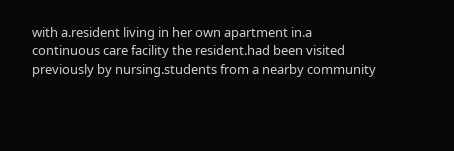with a.resident living in her own apartment in.a continuous care facility the resident.had been visited previously by nursing.students from a nearby community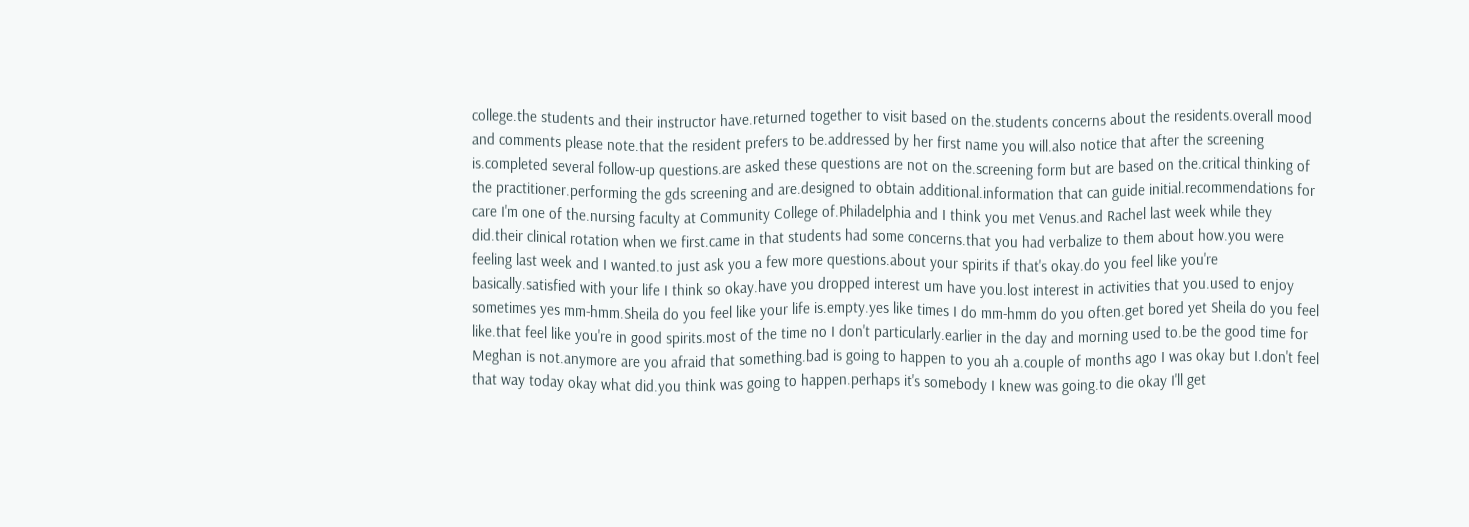college.the students and their instructor have.returned together to visit based on the.students concerns about the residents.overall mood and comments please note.that the resident prefers to be.addressed by her first name you will.also notice that after the screening is.completed several follow-up questions.are asked these questions are not on the.screening form but are based on the.critical thinking of the practitioner.performing the gds screening and are.designed to obtain additional.information that can guide initial.recommendations for care I'm one of the.nursing faculty at Community College of.Philadelphia and I think you met Venus.and Rachel last week while they did.their clinical rotation when we first.came in that students had some concerns.that you had verbalize to them about how.you were feeling last week and I wanted.to just ask you a few more questions.about your spirits if that's okay.do you feel like you're basically.satisfied with your life I think so okay.have you dropped interest um have you.lost interest in activities that you.used to enjoy sometimes yes mm-hmm.Sheila do you feel like your life is.empty.yes like times I do mm-hmm do you often.get bored yet Sheila do you feel like.that feel like you're in good spirits.most of the time no I don't particularly.earlier in the day and morning used to.be the good time for Meghan is not.anymore are you afraid that something.bad is going to happen to you ah a.couple of months ago I was okay but I.don't feel that way today okay what did.you think was going to happen.perhaps it's somebody I knew was going.to die okay I'll get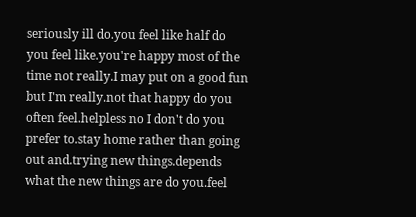seriously ill do.you feel like half do you feel like.you're happy most of the time not really.I may put on a good fun but I'm really.not that happy do you often feel.helpless no I don't do you prefer to.stay home rather than going out and.trying new things.depends what the new things are do you.feel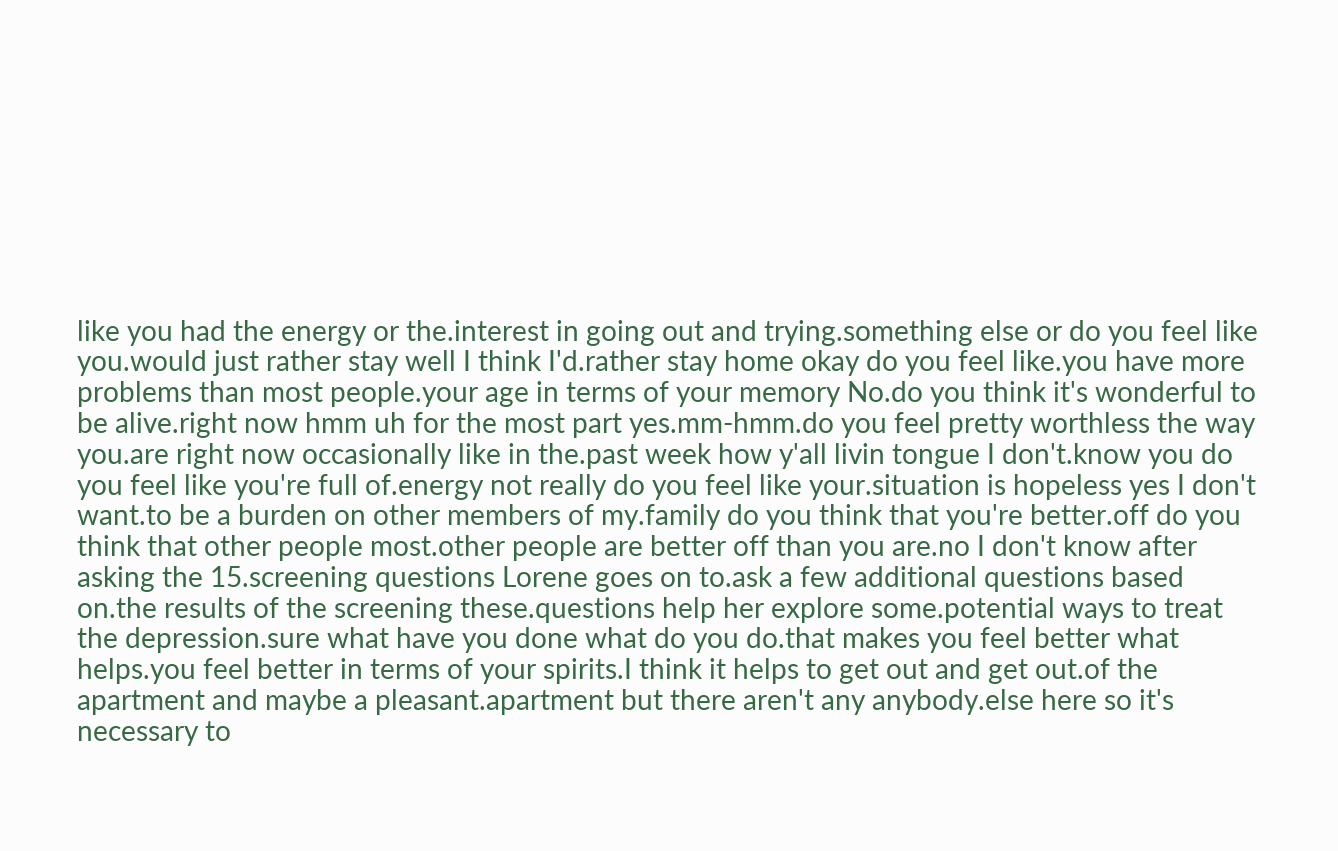like you had the energy or the.interest in going out and trying.something else or do you feel like you.would just rather stay well I think I'd.rather stay home okay do you feel like.you have more problems than most people.your age in terms of your memory No.do you think it's wonderful to be alive.right now hmm uh for the most part yes.mm-hmm.do you feel pretty worthless the way you.are right now occasionally like in the.past week how y'all livin tongue I don't.know you do you feel like you're full of.energy not really do you feel like your.situation is hopeless yes I don't want.to be a burden on other members of my.family do you think that you're better.off do you think that other people most.other people are better off than you are.no I don't know after asking the 15.screening questions Lorene goes on to.ask a few additional questions based on.the results of the screening these.questions help her explore some.potential ways to treat the depression.sure what have you done what do you do.that makes you feel better what helps.you feel better in terms of your spirits.I think it helps to get out and get out.of the apartment and maybe a pleasant.apartment but there aren't any anybody.else here so it's necessary to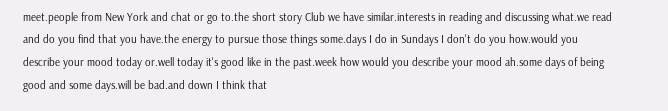meet.people from New York and chat or go to.the short story Club we have similar.interests in reading and discussing what.we read and do you find that you have.the energy to pursue those things some.days I do in Sundays I don't do you how.would you describe your mood today or.well today it's good like in the past.week how would you describe your mood ah.some days of being good and some days.will be bad.and down I think that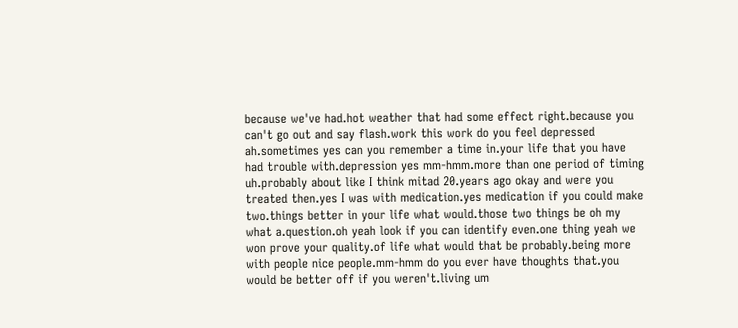because we've had.hot weather that had some effect right.because you can't go out and say flash.work this work do you feel depressed ah.sometimes yes can you remember a time in.your life that you have had trouble with.depression yes mm-hmm.more than one period of timing uh.probably about like I think mitad 20.years ago okay and were you treated then.yes I was with medication.yes medication if you could make two.things better in your life what would.those two things be oh my what a.question.oh yeah look if you can identify even.one thing yeah we won prove your quality.of life what would that be probably.being more with people nice people.mm-hmm do you ever have thoughts that.you would be better off if you weren't.living um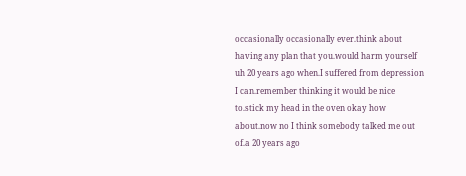occasionally occasionally ever.think about having any plan that you.would harm yourself uh 20 years ago when.I suffered from depression I can.remember thinking it would be nice to.stick my head in the oven okay how about.now no I think somebody talked me out of.a 20 years ago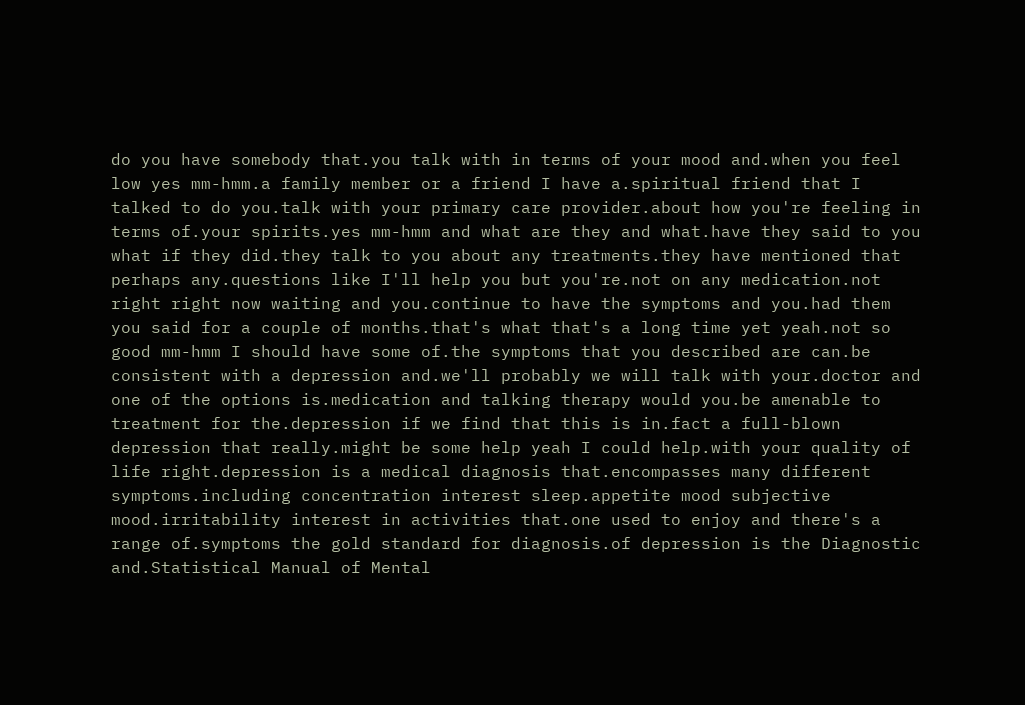do you have somebody that.you talk with in terms of your mood and.when you feel low yes mm-hmm.a family member or a friend I have a.spiritual friend that I talked to do you.talk with your primary care provider.about how you're feeling in terms of.your spirits.yes mm-hmm and what are they and what.have they said to you what if they did.they talk to you about any treatments.they have mentioned that perhaps any.questions like I'll help you but you're.not on any medication.not right right now waiting and you.continue to have the symptoms and you.had them you said for a couple of months.that's what that's a long time yet yeah.not so good mm-hmm I should have some of.the symptoms that you described are can.be consistent with a depression and.we'll probably we will talk with your.doctor and one of the options is.medication and talking therapy would you.be amenable to treatment for the.depression if we find that this is in.fact a full-blown depression that really.might be some help yeah I could help.with your quality of life right.depression is a medical diagnosis that.encompasses many different symptoms.including concentration interest sleep.appetite mood subjective mood.irritability interest in activities that.one used to enjoy and there's a range of.symptoms the gold standard for diagnosis.of depression is the Diagnostic and.Statistical Manual of Mental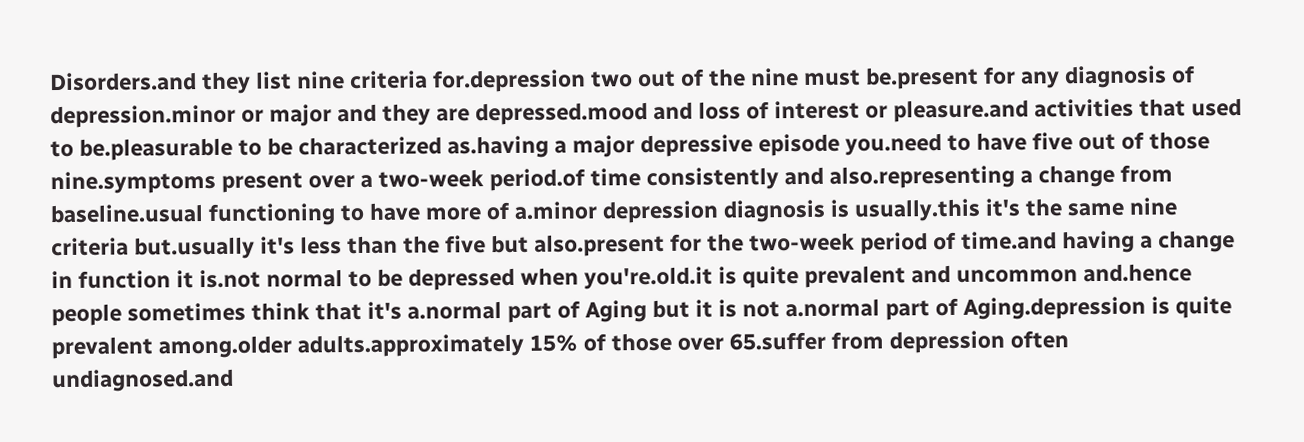Disorders.and they list nine criteria for.depression two out of the nine must be.present for any diagnosis of depression.minor or major and they are depressed.mood and loss of interest or pleasure.and activities that used to be.pleasurable to be characterized as.having a major depressive episode you.need to have five out of those nine.symptoms present over a two-week period.of time consistently and also.representing a change from baseline.usual functioning to have more of a.minor depression diagnosis is usually.this it's the same nine criteria but.usually it's less than the five but also.present for the two-week period of time.and having a change in function it is.not normal to be depressed when you're.old.it is quite prevalent and uncommon and.hence people sometimes think that it's a.normal part of Aging but it is not a.normal part of Aging.depression is quite prevalent among.older adults.approximately 15% of those over 65.suffer from depression often undiagnosed.and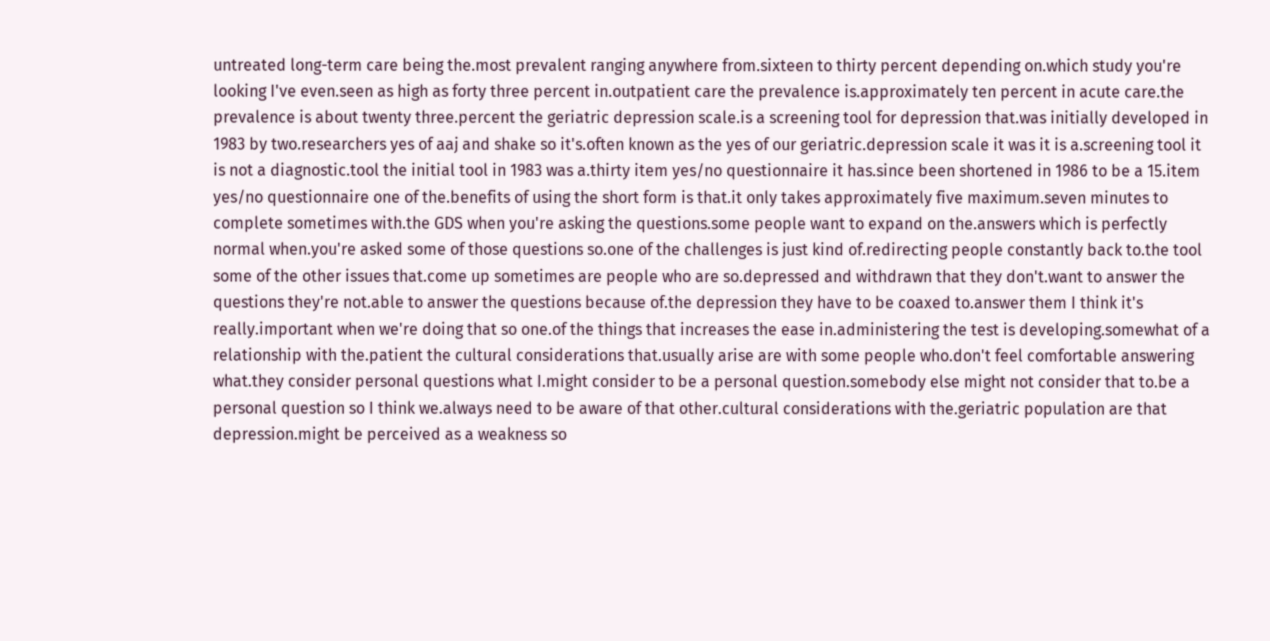untreated long-term care being the.most prevalent ranging anywhere from.sixteen to thirty percent depending on.which study you're looking I've even.seen as high as forty three percent in.outpatient care the prevalence is.approximately ten percent in acute care.the prevalence is about twenty three.percent the geriatric depression scale.is a screening tool for depression that.was initially developed in 1983 by two.researchers yes of aaj and shake so it's.often known as the yes of our geriatric.depression scale it was it is a.screening tool it is not a diagnostic.tool the initial tool in 1983 was a.thirty item yes/no questionnaire it has.since been shortened in 1986 to be a 15.item yes/no questionnaire one of the.benefits of using the short form is that.it only takes approximately five maximum.seven minutes to complete sometimes with.the GDS when you're asking the questions.some people want to expand on the.answers which is perfectly normal when.you're asked some of those questions so.one of the challenges is just kind of.redirecting people constantly back to.the tool some of the other issues that.come up sometimes are people who are so.depressed and withdrawn that they don't.want to answer the questions they're not.able to answer the questions because of.the depression they have to be coaxed to.answer them I think it's really.important when we're doing that so one.of the things that increases the ease in.administering the test is developing.somewhat of a relationship with the.patient the cultural considerations that.usually arise are with some people who.don't feel comfortable answering what.they consider personal questions what I.might consider to be a personal question.somebody else might not consider that to.be a personal question so I think we.always need to be aware of that other.cultural considerations with the.geriatric population are that depression.might be perceived as a weakness so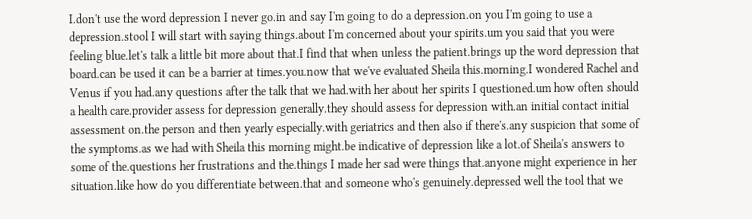I.don't use the word depression I never go.in and say I'm going to do a depression.on you I'm going to use a depression.stool I will start with saying things.about I'm concerned about your spirits.um you said that you were feeling blue.let's talk a little bit more about that.I find that when unless the patient.brings up the word depression that board.can be used it can be a barrier at times.you.now that we've evaluated Sheila this.morning.I wondered Rachel and Venus if you had.any questions after the talk that we had.with her about her spirits I questioned.um how often should a health care.provider assess for depression generally.they should assess for depression with.an initial contact initial assessment on.the person and then yearly especially.with geriatrics and then also if there's.any suspicion that some of the symptoms.as we had with Sheila this morning might.be indicative of depression like a lot.of Sheila's answers to some of the.questions her frustrations and the.things I made her sad were things that.anyone might experience in her situation.like how do you differentiate between.that and someone who's genuinely.depressed well the tool that we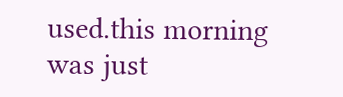used.this morning was just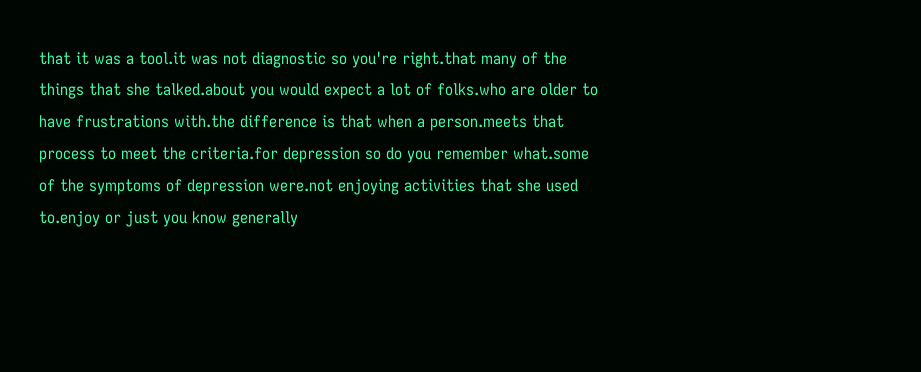that it was a tool.it was not diagnostic so you're right.that many of the things that she talked.about you would expect a lot of folks.who are older to have frustrations with.the difference is that when a person.meets that process to meet the criteria.for depression so do you remember what.some of the symptoms of depression were.not enjoying activities that she used to.enjoy or just you know generally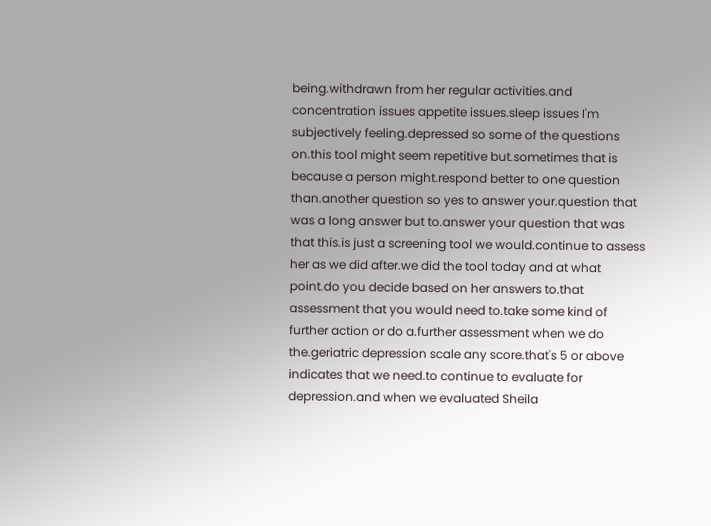being.withdrawn from her regular activities.and concentration issues appetite issues.sleep issues I'm subjectively feeling.depressed so some of the questions on.this tool might seem repetitive but.sometimes that is because a person might.respond better to one question than.another question so yes to answer your.question that was a long answer but to.answer your question that was that this.is just a screening tool we would.continue to assess her as we did after.we did the tool today and at what point.do you decide based on her answers to.that assessment that you would need to.take some kind of further action or do a.further assessment when we do the.geriatric depression scale any score.that's 5 or above indicates that we need.to continue to evaluate for depression.and when we evaluated Sheila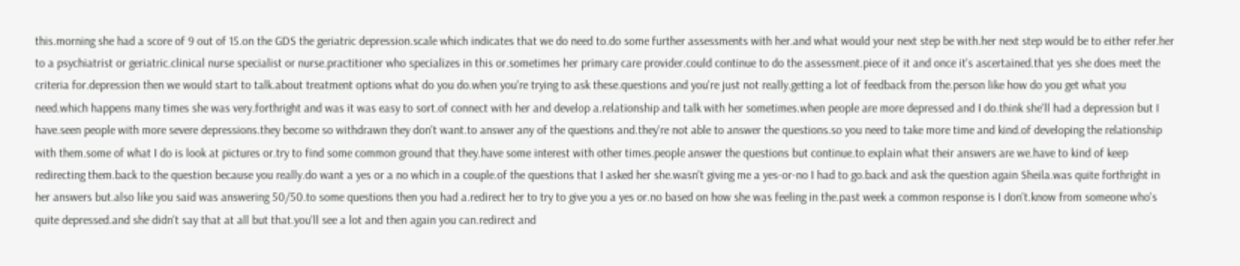this.morning she had a score of 9 out of 15.on the GDS the geriatric depression.scale which indicates that we do need to.do some further assessments with her.and what would your next step be with.her next step would be to either refer.her to a psychiatrist or geriatric.clinical nurse specialist or nurse.practitioner who specializes in this or.sometimes her primary care provider.could continue to do the assessment.piece of it and once it's ascertained.that yes she does meet the criteria for.depression then we would start to talk.about treatment options what do you do.when you're trying to ask these.questions and you're just not really.getting a lot of feedback from the.person like how do you get what you need.which happens many times she was very.forthright and was it was easy to sort.of connect with her and develop a.relationship and talk with her sometimes.when people are more depressed and I do.think she'll had a depression but I have.seen people with more severe depressions.they become so withdrawn they don't want.to answer any of the questions and.they're not able to answer the questions.so you need to take more time and kind.of developing the relationship with them.some of what I do is look at pictures or.try to find some common ground that they.have some interest with other times.people answer the questions but continue.to explain what their answers are we.have to kind of keep redirecting them.back to the question because you really.do want a yes or a no which in a couple.of the questions that I asked her she.wasn't giving me a yes-or-no I had to go.back and ask the question again Sheila.was quite forthright in her answers but.also like you said was answering 50/50.to some questions then you had a.redirect her to try to give you a yes or.no based on how she was feeling in the.past week a common response is I don't.know from someone who's quite depressed.and she didn't say that at all but that.you'll see a lot and then again you can.redirect and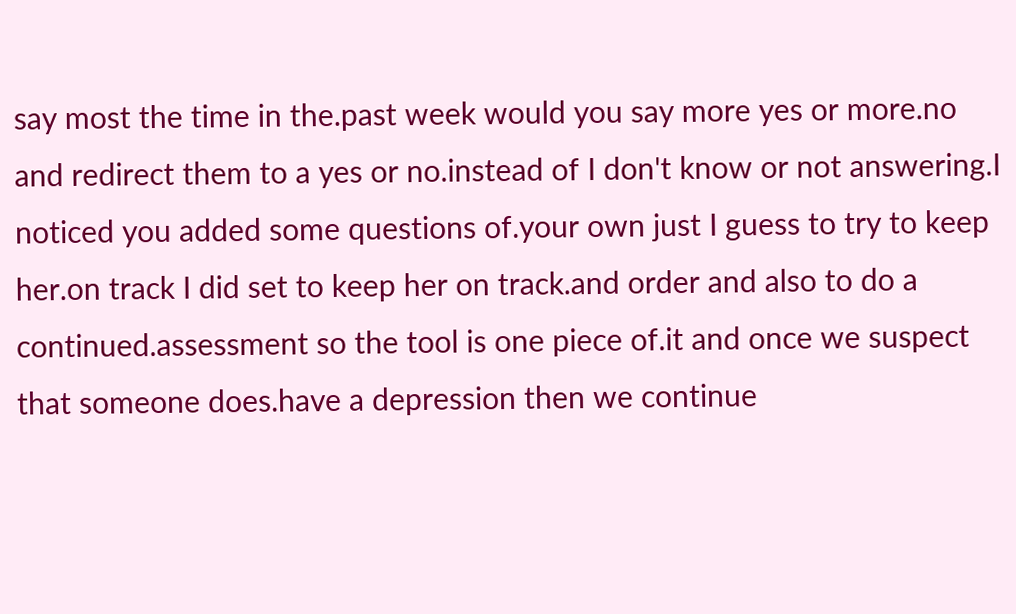say most the time in the.past week would you say more yes or more.no and redirect them to a yes or no.instead of I don't know or not answering.I noticed you added some questions of.your own just I guess to try to keep her.on track I did set to keep her on track.and order and also to do a continued.assessment so the tool is one piece of.it and once we suspect that someone does.have a depression then we continue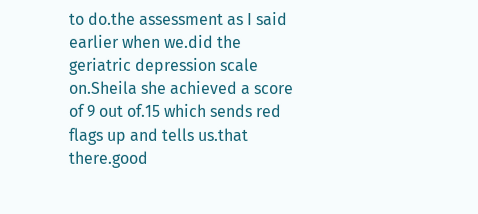to do.the assessment as I said earlier when we.did the geriatric depression scale on.Sheila she achieved a score of 9 out of.15 which sends red flags up and tells us.that there.good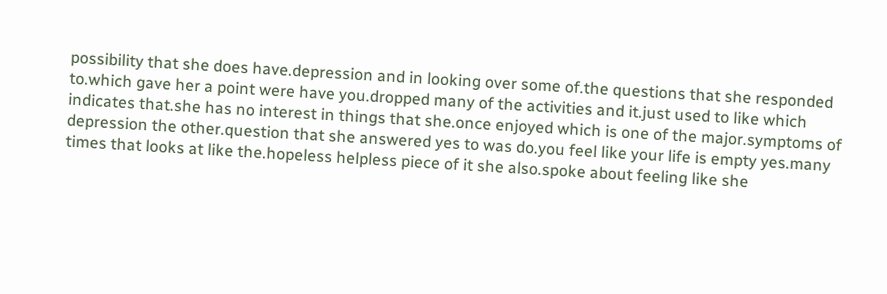possibility that she does have.depression and in looking over some of.the questions that she responded to.which gave her a point were have you.dropped many of the activities and it.just used to like which indicates that.she has no interest in things that she.once enjoyed which is one of the major.symptoms of depression the other.question that she answered yes to was do.you feel like your life is empty yes.many times that looks at like the.hopeless helpless piece of it she also.spoke about feeling like she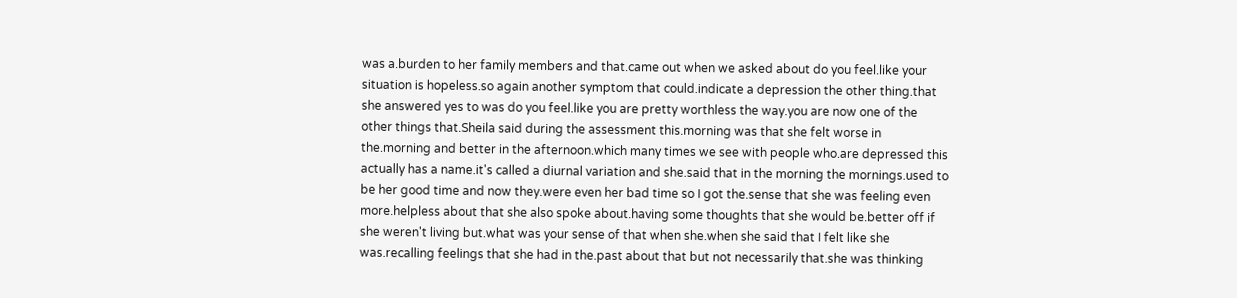was a.burden to her family members and that.came out when we asked about do you feel.like your situation is hopeless.so again another symptom that could.indicate a depression the other thing.that she answered yes to was do you feel.like you are pretty worthless the way.you are now one of the other things that.Sheila said during the assessment this.morning was that she felt worse in the.morning and better in the afternoon.which many times we see with people who.are depressed this actually has a name.it's called a diurnal variation and she.said that in the morning the mornings.used to be her good time and now they.were even her bad time so I got the.sense that she was feeling even more.helpless about that she also spoke about.having some thoughts that she would be.better off if she weren't living but.what was your sense of that when she.when she said that I felt like she was.recalling feelings that she had in the.past about that but not necessarily that.she was thinking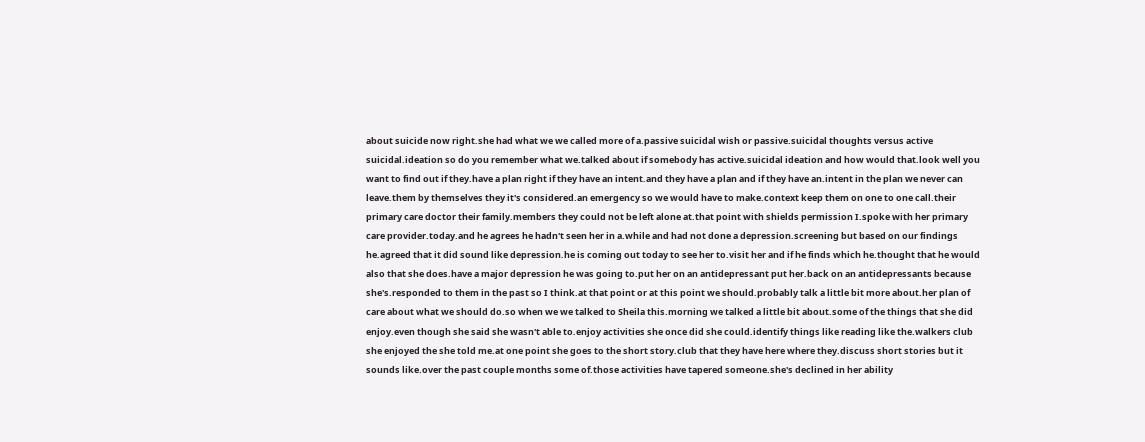about suicide now right.she had what we we called more of a.passive suicidal wish or passive.suicidal thoughts versus active suicidal.ideation so do you remember what we.talked about if somebody has active.suicidal ideation and how would that.look well you want to find out if they.have a plan right if they have an intent.and they have a plan and if they have an.intent in the plan we never can leave.them by themselves they it's considered.an emergency so we would have to make.context keep them on one to one call.their primary care doctor their family.members they could not be left alone at.that point with shields permission I.spoke with her primary care provider.today.and he agrees he hadn't seen her in a.while and had not done a depression.screening but based on our findings he.agreed that it did sound like depression.he is coming out today to see her to.visit her and if he finds which he.thought that he would also that she does.have a major depression he was going to.put her on an antidepressant put her.back on an antidepressants because she's.responded to them in the past so I think.at that point or at this point we should.probably talk a little bit more about.her plan of care about what we should do.so when we we talked to Sheila this.morning we talked a little bit about.some of the things that she did enjoy.even though she said she wasn't able to.enjoy activities she once did she could.identify things like reading like the.walkers club she enjoyed the she told me.at one point she goes to the short story.club that they have here where they.discuss short stories but it sounds like.over the past couple months some of.those activities have tapered someone.she's declined in her ability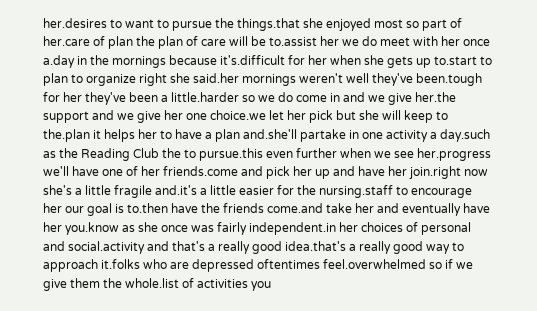her.desires to want to pursue the things.that she enjoyed most so part of her.care of plan the plan of care will be to.assist her we do meet with her once a.day in the mornings because it's.difficult for her when she gets up to.start to plan to organize right she said.her mornings weren't well they've been.tough for her they've been a little.harder so we do come in and we give her.the support and we give her one choice.we let her pick but she will keep to the.plan it helps her to have a plan and.she'll partake in one activity a day.such as the Reading Club the to pursue.this even further when we see her.progress we'll have one of her friends.come and pick her up and have her join.right now she's a little fragile and.it's a little easier for the nursing.staff to encourage her our goal is to.then have the friends come.and take her and eventually have her you.know as she once was fairly independent.in her choices of personal and social.activity and that's a really good idea.that's a really good way to approach it.folks who are depressed oftentimes feel.overwhelmed so if we give them the whole.list of activities you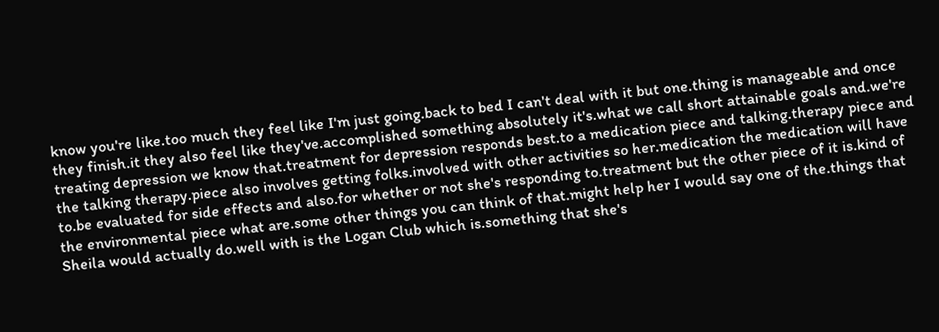know you're like.too much they feel like I'm just going.back to bed I can't deal with it but one.thing is manageable and once they finish.it they also feel like they've.accomplished something absolutely it's.what we call short attainable goals and.we're treating depression we know that.treatment for depression responds best.to a medication piece and talking.therapy piece and the talking therapy.piece also involves getting folks.involved with other activities so her.medication the medication will have to.be evaluated for side effects and also.for whether or not she's responding to.treatment but the other piece of it is.kind of the environmental piece what are.some other things you can think of that.might help her I would say one of the.things that Sheila would actually do.well with is the Logan Club which is.something that she's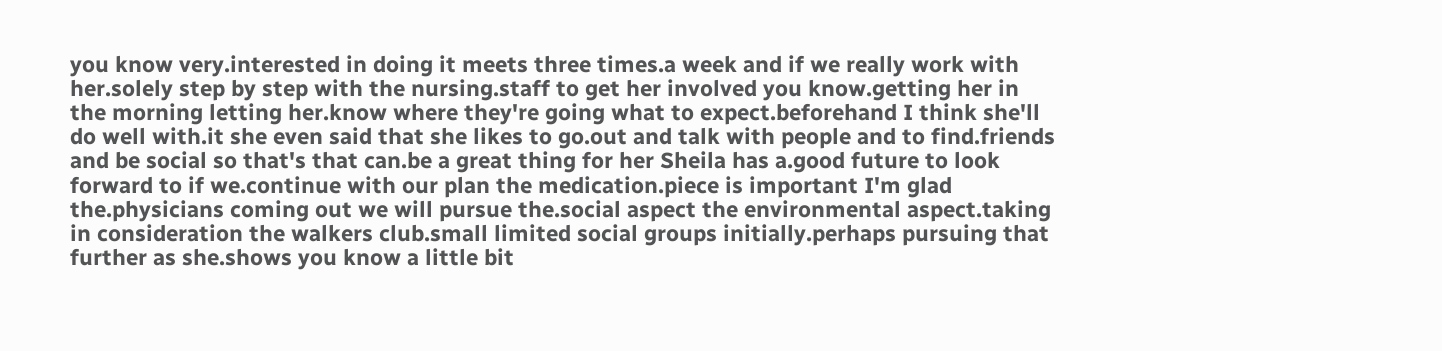you know very.interested in doing it meets three times.a week and if we really work with her.solely step by step with the nursing.staff to get her involved you know.getting her in the morning letting her.know where they're going what to expect.beforehand I think she'll do well with.it she even said that she likes to go.out and talk with people and to find.friends and be social so that's that can.be a great thing for her Sheila has a.good future to look forward to if we.continue with our plan the medication.piece is important I'm glad the.physicians coming out we will pursue the.social aspect the environmental aspect.taking in consideration the walkers club.small limited social groups initially.perhaps pursuing that further as she.shows you know a little bit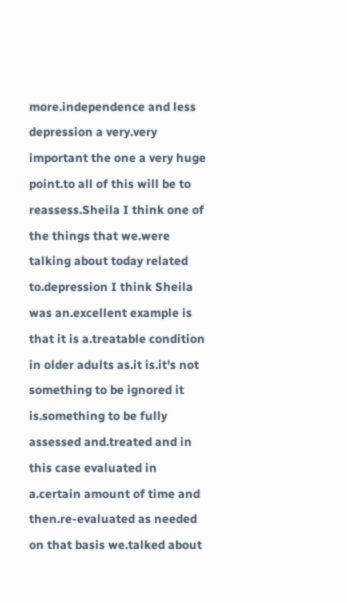more.independence and less depression a very.very important the one a very huge point.to all of this will be to reassess.Sheila I think one of the things that we.were talking about today related to.depression I think Sheila was an.excellent example is that it is a.treatable condition in older adults as.it is.it's not something to be ignored it is.something to be fully assessed and.treated and in this case evaluated in a.certain amount of time and then.re-evaluated as needed on that basis we.talked about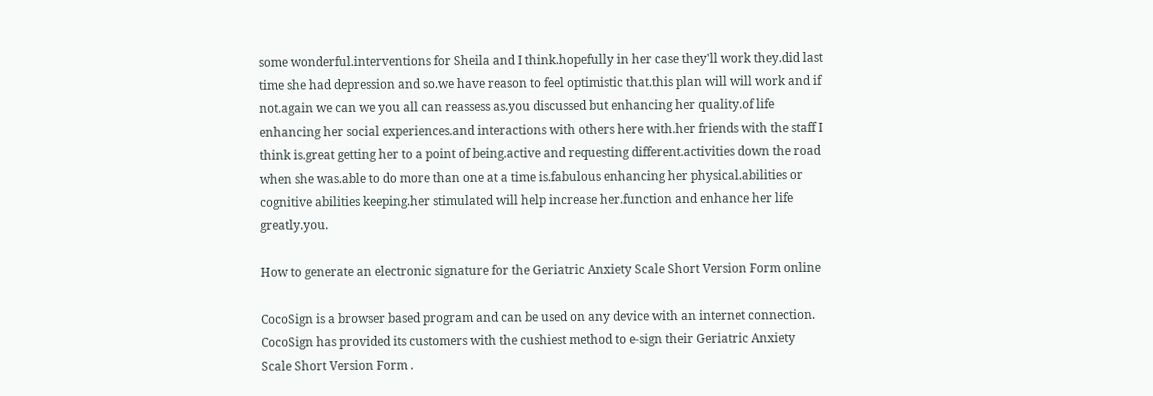some wonderful.interventions for Sheila and I think.hopefully in her case they'll work they.did last time she had depression and so.we have reason to feel optimistic that.this plan will will work and if not.again we can we you all can reassess as.you discussed but enhancing her quality.of life enhancing her social experiences.and interactions with others here with.her friends with the staff I think is.great getting her to a point of being.active and requesting different.activities down the road when she was.able to do more than one at a time is.fabulous enhancing her physical.abilities or cognitive abilities keeping.her stimulated will help increase her.function and enhance her life greatly.you.

How to generate an electronic signature for the Geriatric Anxiety Scale Short Version Form online

CocoSign is a browser based program and can be used on any device with an internet connection. CocoSign has provided its customers with the cushiest method to e-sign their Geriatric Anxiety Scale Short Version Form .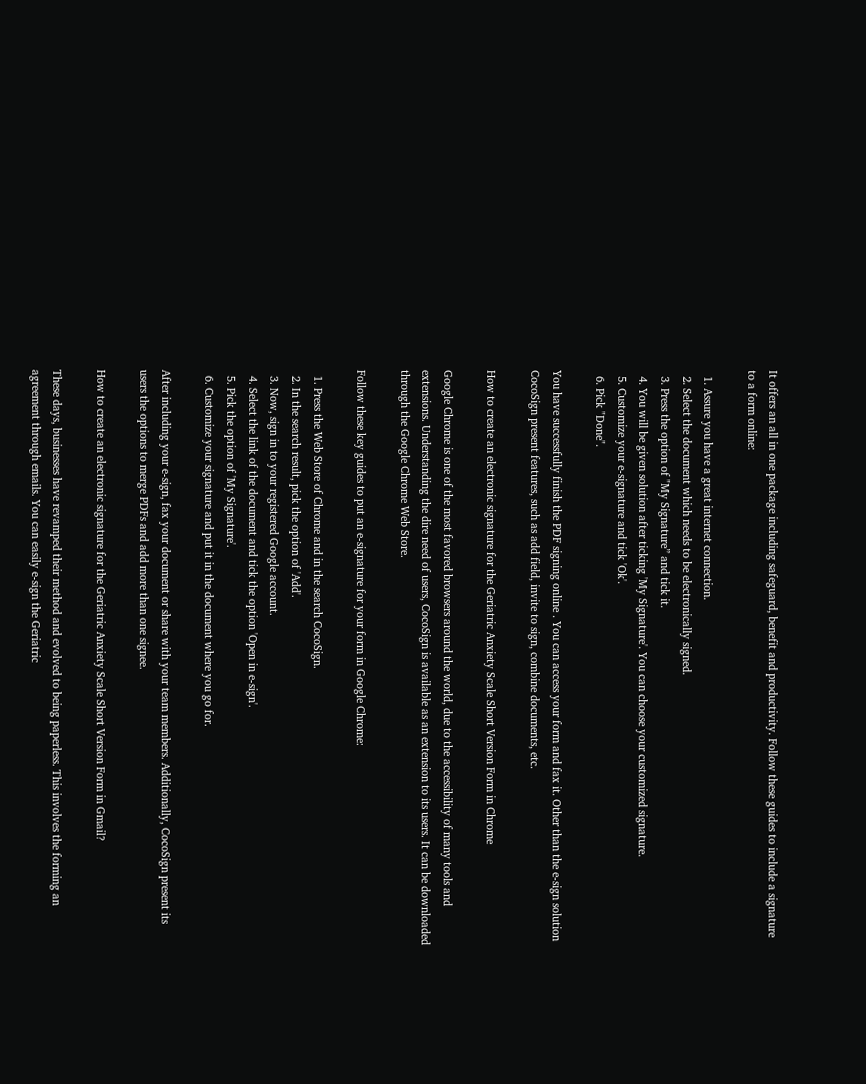It offers an all in one package including safeguard, benefit and productivity. Follow these guides to include a signature to a form online:

  1. Assure you have a great internet connection.
  2. Select the document which needs to be electronically signed.
  3. Press the option of "My Signature” and tick it.
  4. You will be given solution after ticking 'My Signature'. You can choose your customized signature.
  5. Customize your e-signature and tick 'Ok'.
  6. Pick "Done".

You have successfully finish the PDF signing online . You can access your form and fax it. Other than the e-sign solution CocoSign present features, such as add field, invite to sign, combine documents, etc.

How to create an electronic signature for the Geriatric Anxiety Scale Short Version Form in Chrome

Google Chrome is one of the most favored browsers around the world, due to the accessibility of many tools and extensions. Understanding the dire need of users, CocoSign is available as an extension to its users. It can be downloaded through the Google Chrome Web Store.

Follow these key guides to put an e-signature for your form in Google Chrome:

  1. Press the Web Store of Chrome and in the search CocoSign.
  2. In the search result, pick the option of 'Add'.
  3. Now, sign in to your registered Google account.
  4. Select the link of the document and tick the option 'Open in e-sign'.
  5. Pick the option of 'My Signature'.
  6. Customize your signature and put it in the document where you go for.

After including your e-sign, fax your document or share with your team members. Additionally, CocoSign present its users the options to merge PDFs and add more than one signee.

How to create an electronic signature for the Geriatric Anxiety Scale Short Version Form in Gmail?

These days, businesses have revamped their method and evolved to being paperless. This involves the forming an agreement through emails. You can easily e-sign the Geriatric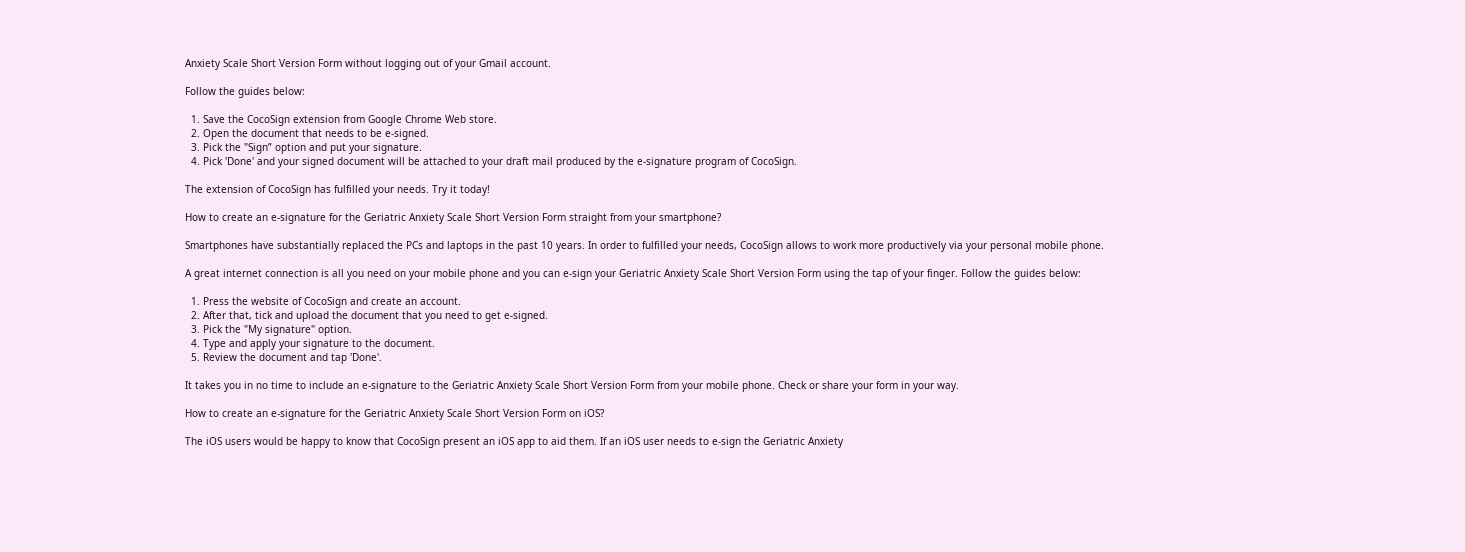Anxiety Scale Short Version Form without logging out of your Gmail account.

Follow the guides below:

  1. Save the CocoSign extension from Google Chrome Web store.
  2. Open the document that needs to be e-signed.
  3. Pick the "Sign” option and put your signature.
  4. Pick 'Done' and your signed document will be attached to your draft mail produced by the e-signature program of CocoSign.

The extension of CocoSign has fulfilled your needs. Try it today!

How to create an e-signature for the Geriatric Anxiety Scale Short Version Form straight from your smartphone?

Smartphones have substantially replaced the PCs and laptops in the past 10 years. In order to fulfilled your needs, CocoSign allows to work more productively via your personal mobile phone.

A great internet connection is all you need on your mobile phone and you can e-sign your Geriatric Anxiety Scale Short Version Form using the tap of your finger. Follow the guides below:

  1. Press the website of CocoSign and create an account.
  2. After that, tick and upload the document that you need to get e-signed.
  3. Pick the "My signature" option.
  4. Type and apply your signature to the document.
  5. Review the document and tap 'Done'.

It takes you in no time to include an e-signature to the Geriatric Anxiety Scale Short Version Form from your mobile phone. Check or share your form in your way.

How to create an e-signature for the Geriatric Anxiety Scale Short Version Form on iOS?

The iOS users would be happy to know that CocoSign present an iOS app to aid them. If an iOS user needs to e-sign the Geriatric Anxiety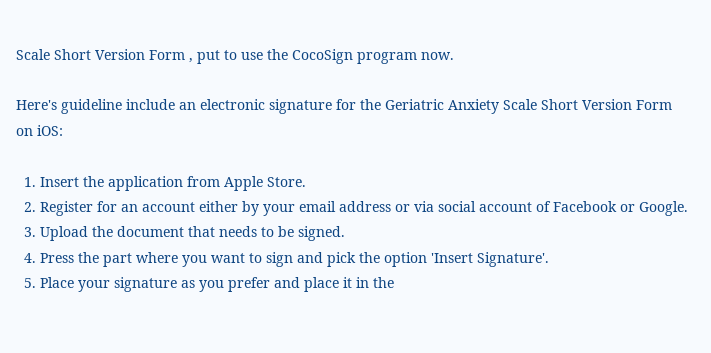Scale Short Version Form , put to use the CocoSign program now.

Here's guideline include an electronic signature for the Geriatric Anxiety Scale Short Version Form on iOS:

  1. Insert the application from Apple Store.
  2. Register for an account either by your email address or via social account of Facebook or Google.
  3. Upload the document that needs to be signed.
  4. Press the part where you want to sign and pick the option 'Insert Signature'.
  5. Place your signature as you prefer and place it in the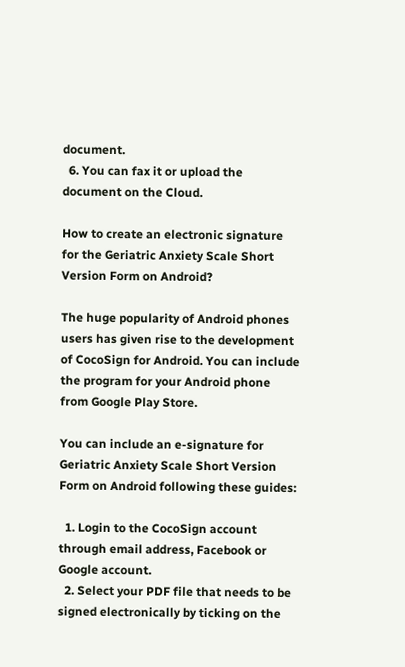document.
  6. You can fax it or upload the document on the Cloud.

How to create an electronic signature for the Geriatric Anxiety Scale Short Version Form on Android?

The huge popularity of Android phones users has given rise to the development of CocoSign for Android. You can include the program for your Android phone from Google Play Store.

You can include an e-signature for Geriatric Anxiety Scale Short Version Form on Android following these guides:

  1. Login to the CocoSign account through email address, Facebook or Google account.
  2. Select your PDF file that needs to be signed electronically by ticking on the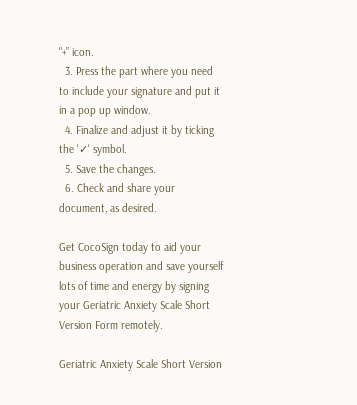"+” icon.
  3. Press the part where you need to include your signature and put it in a pop up window.
  4. Finalize and adjust it by ticking the '✓' symbol.
  5. Save the changes.
  6. Check and share your document, as desired.

Get CocoSign today to aid your business operation and save yourself lots of time and energy by signing your Geriatric Anxiety Scale Short Version Form remotely.

Geriatric Anxiety Scale Short Version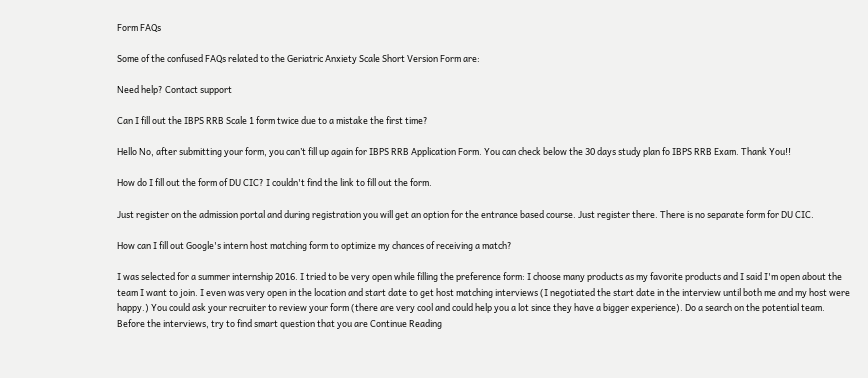Form FAQs

Some of the confused FAQs related to the Geriatric Anxiety Scale Short Version Form are:

Need help? Contact support

Can I fill out the IBPS RRB Scale 1 form twice due to a mistake the first time?

Hello No, after submitting your form, you can’t fill up again for IBPS RRB Application Form. You can check below the 30 days study plan fo IBPS RRB Exam. Thank You!!

How do I fill out the form of DU CIC? I couldn't find the link to fill out the form.

Just register on the admission portal and during registration you will get an option for the entrance based course. Just register there. There is no separate form for DU CIC.

How can I fill out Google's intern host matching form to optimize my chances of receiving a match?

I was selected for a summer internship 2016. I tried to be very open while filling the preference form: I choose many products as my favorite products and I said I'm open about the team I want to join. I even was very open in the location and start date to get host matching interviews (I negotiated the start date in the interview until both me and my host were happy.) You could ask your recruiter to review your form (there are very cool and could help you a lot since they have a bigger experience). Do a search on the potential team. Before the interviews, try to find smart question that you are Continue Reading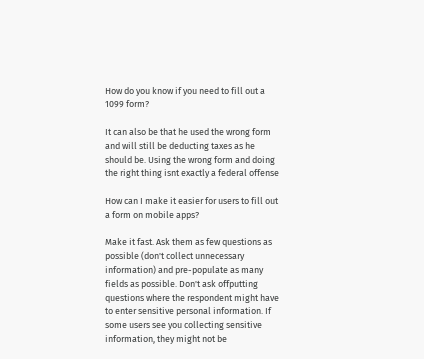How do you know if you need to fill out a 1099 form?

It can also be that he used the wrong form and will still be deducting taxes as he should be. Using the wrong form and doing the right thing isnt exactly a federal offense

How can I make it easier for users to fill out a form on mobile apps?

Make it fast. Ask them as few questions as possible (don't collect unnecessary information) and pre-populate as many fields as possible. Don't ask offputting questions where the respondent might have to enter sensitive personal information. If some users see you collecting sensitive information, they might not be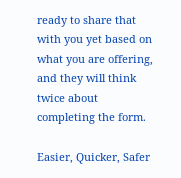ready to share that with you yet based on what you are offering, and they will think twice about completing the form.

Easier, Quicker, Safer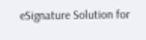eSignature Solution for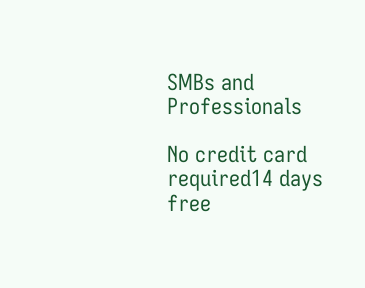SMBs and Professionals

No credit card required14 days free